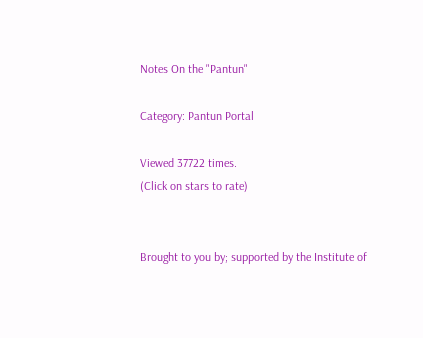Notes On the "Pantun"

Category: Pantun Portal

Viewed 37722 times.
(Click on stars to rate)


Brought to you by; supported by the Institute of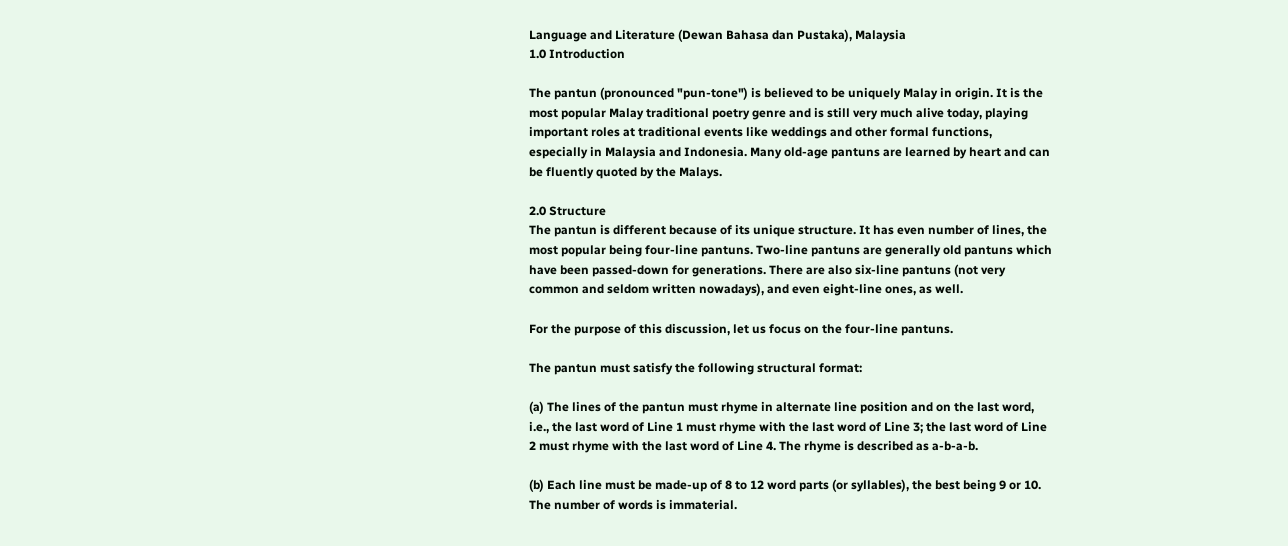Language and Literature (Dewan Bahasa dan Pustaka), Malaysia
1.0 Introduction

The pantun (pronounced "pun-tone") is believed to be uniquely Malay in origin. It is the most popular Malay traditional poetry genre and is still very much alive today, playing important roles at traditional events like weddings and other formal functions, especially in Malaysia and Indonesia. Many old-age pantuns are learned by heart and can be fluently quoted by the Malays.

2.0 Structure
The pantun is different because of its unique structure. It has even number of lines, the most popular being four-line pantuns. Two-line pantuns are generally old pantuns which have been passed-down for generations. There are also six-line pantuns (not very common and seldom written nowadays), and even eight-line ones, as well.

For the purpose of this discussion, let us focus on the four-line pantuns.

The pantun must satisfy the following structural format:

(a) The lines of the pantun must rhyme in alternate line position and on the last word, i.e., the last word of Line 1 must rhyme with the last word of Line 3; the last word of Line 2 must rhyme with the last word of Line 4. The rhyme is described as a-b-a-b.

(b) Each line must be made-up of 8 to 12 word parts (or syllables), the best being 9 or 10. The number of words is immaterial.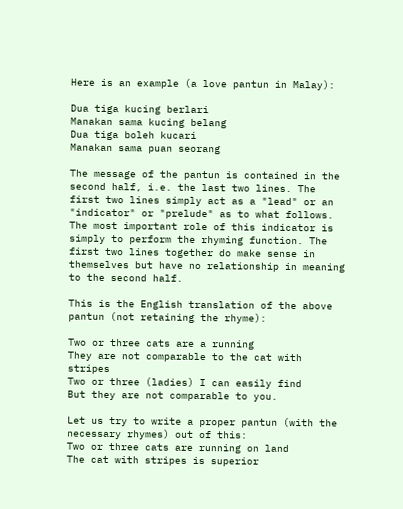Here is an example (a love pantun in Malay):

Dua tiga kucing berlari
Manakan sama kucing belang
Dua tiga boleh kucari
Manakan sama puan seorang

The message of the pantun is contained in the second half, i.e. the last two lines. The first two lines simply act as a "lead" or an "indicator" or "prelude" as to what follows. The most important role of this indicator is simply to perform the rhyming function. The first two lines together do make sense in themselves but have no relationship in meaning to the second half.

This is the English translation of the above pantun (not retaining the rhyme):

Two or three cats are a running
They are not comparable to the cat with stripes
Two or three (ladies) I can easily find
But they are not comparable to you.

Let us try to write a proper pantun (with the necessary rhymes) out of this:
Two or three cats are running on land
The cat with stripes is superior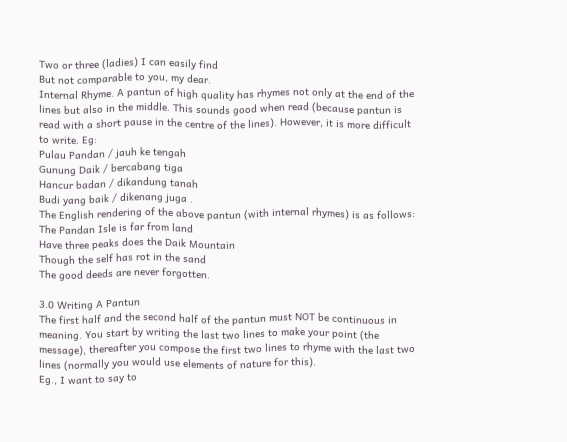Two or three (ladies) I can easily find
But not comparable to you, my dear.
Internal Rhyme. A pantun of high quality has rhymes not only at the end of the lines but also in the middle. This sounds good when read (because pantun is read with a short pause in the centre of the lines). However, it is more difficult to write. Eg:
Pulau Pandan / jauh ke tengah
Gunung Daik / bercabang tiga
Hancur badan / dikandung tanah
Budi yang baik / dikenang juga .
The English rendering of the above pantun (with internal rhymes) is as follows:
The Pandan Isle is far from land
Have three peaks does the Daik Mountain
Though the self has rot in the sand
The good deeds are never forgotten.

3.0 Writing A Pantun
The first half and the second half of the pantun must NOT be continuous in meaning. You start by writing the last two lines to make your point (the message), thereafter you compose the first two lines to rhyme with the last two lines (normally you would use elements of nature for this).
Eg., I want to say to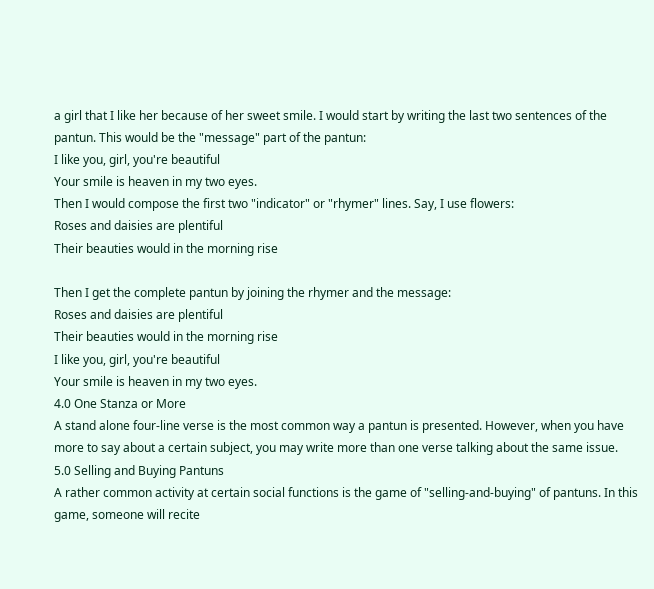a girl that I like her because of her sweet smile. I would start by writing the last two sentences of the pantun. This would be the "message" part of the pantun:
I like you, girl, you're beautiful
Your smile is heaven in my two eyes.
Then I would compose the first two "indicator" or "rhymer" lines. Say, I use flowers:
Roses and daisies are plentiful
Their beauties would in the morning rise

Then I get the complete pantun by joining the rhymer and the message:
Roses and daisies are plentiful
Their beauties would in the morning rise
I like you, girl, you're beautiful
Your smile is heaven in my two eyes.
4.0 One Stanza or More
A stand alone four-line verse is the most common way a pantun is presented. However, when you have more to say about a certain subject, you may write more than one verse talking about the same issue.
5.0 Selling and Buying Pantuns
A rather common activity at certain social functions is the game of "selling-and-buying" of pantuns. In this game, someone will recite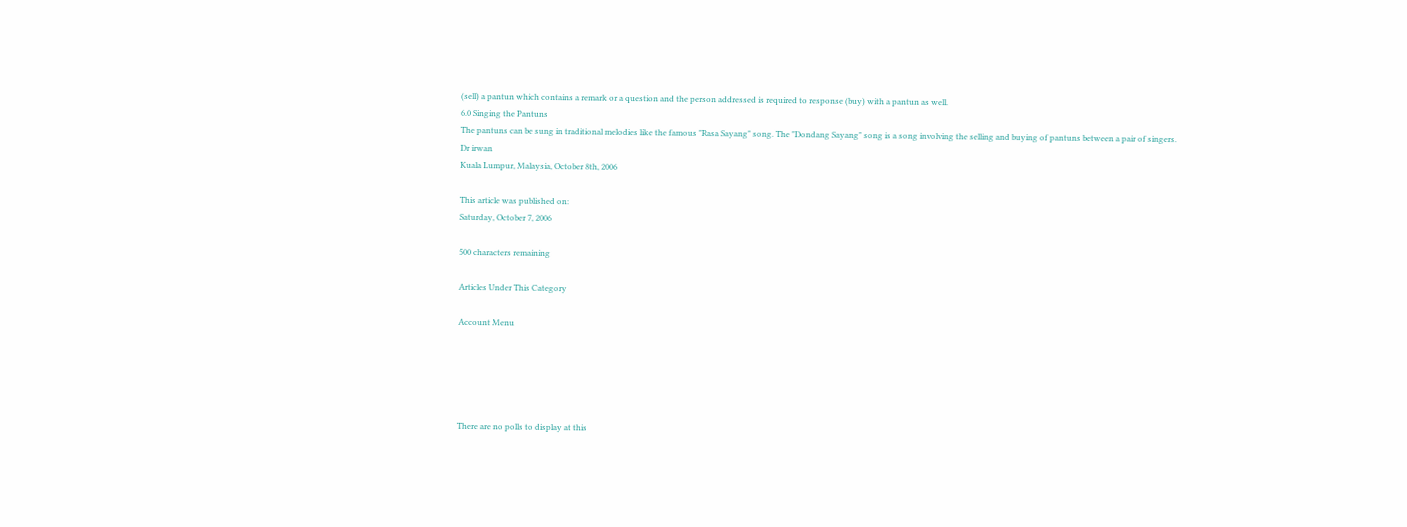(sell) a pantun which contains a remark or a question and the person addressed is required to response (buy) with a pantun as well.
6.0 Singing the Pantuns
The pantuns can be sung in traditional melodies like the famous "Rasa Sayang" song. The "Dondang Sayang" song is a song involving the selling and buying of pantuns between a pair of singers.
Dr irwan
Kuala Lumpur, Malaysia, October 8th, 2006

This article was published on:
Saturday, October 7, 2006

500 characters remaining

Articles Under This Category

Account Menu





There are no polls to display at this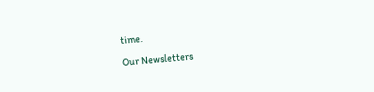time.

Our Newsletters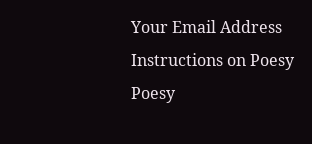Your Email Address
Instructions on Poesy
Poesy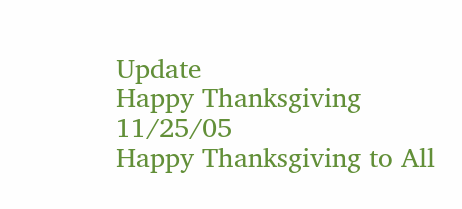Update
Happy Thanksgiving 11/25/05
Happy Thanksgiving to All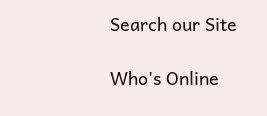Search our Site

Who's Online